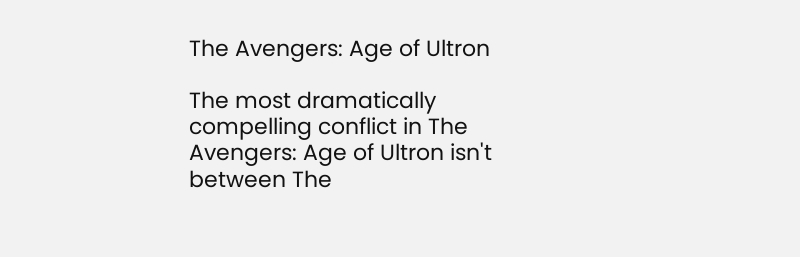The Avengers: Age of Ultron

The most dramatically compelling conflict in The Avengers: Age of Ultron isn't between The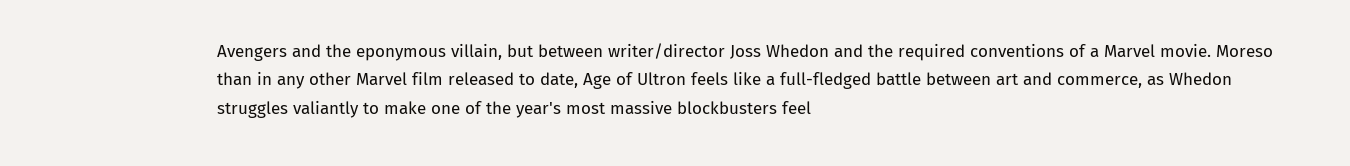Avengers and the eponymous villain, but between writer/director Joss Whedon and the required conventions of a Marvel movie. Moreso than in any other Marvel film released to date, Age of Ultron feels like a full-fledged battle between art and commerce, as Whedon struggles valiantly to make one of the year's most massive blockbusters feel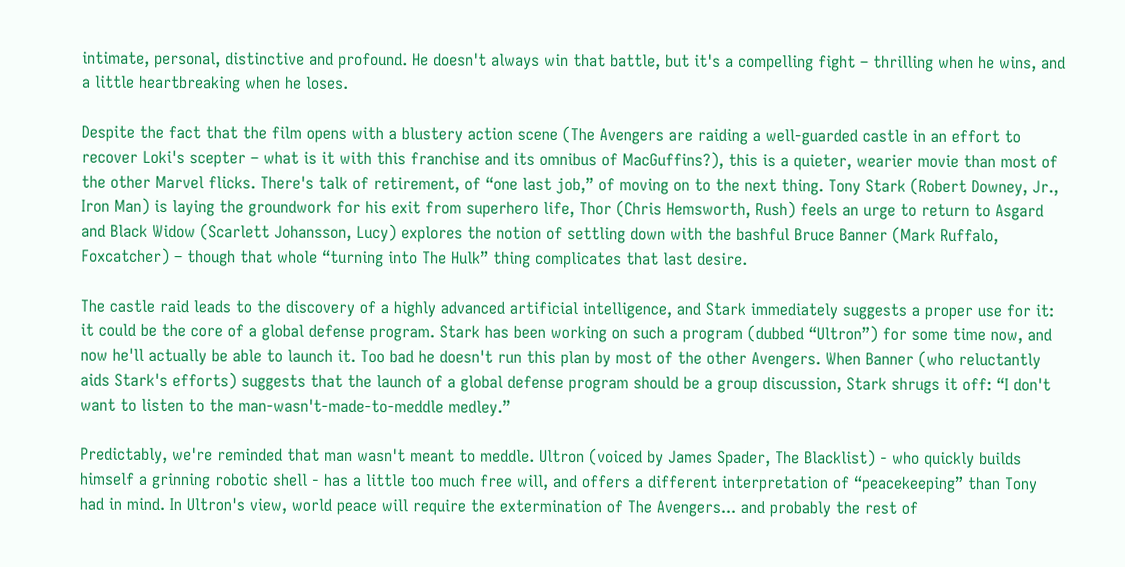intimate, personal, distinctive and profound. He doesn't always win that battle, but it's a compelling fight – thrilling when he wins, and a little heartbreaking when he loses.

Despite the fact that the film opens with a blustery action scene (The Avengers are raiding a well-guarded castle in an effort to recover Loki's scepter – what is it with this franchise and its omnibus of MacGuffins?), this is a quieter, wearier movie than most of the other Marvel flicks. There's talk of retirement, of “one last job,” of moving on to the next thing. Tony Stark (Robert Downey, Jr., Iron Man) is laying the groundwork for his exit from superhero life, Thor (Chris Hemsworth, Rush) feels an urge to return to Asgard and Black Widow (Scarlett Johansson, Lucy) explores the notion of settling down with the bashful Bruce Banner (Mark Ruffalo, Foxcatcher) – though that whole “turning into The Hulk” thing complicates that last desire.

The castle raid leads to the discovery of a highly advanced artificial intelligence, and Stark immediately suggests a proper use for it: it could be the core of a global defense program. Stark has been working on such a program (dubbed “Ultron”) for some time now, and now he'll actually be able to launch it. Too bad he doesn't run this plan by most of the other Avengers. When Banner (who reluctantly aids Stark's efforts) suggests that the launch of a global defense program should be a group discussion, Stark shrugs it off: “I don't want to listen to the man-wasn't-made-to-meddle medley.”

Predictably, we're reminded that man wasn't meant to meddle. Ultron (voiced by James Spader, The Blacklist) - who quickly builds himself a grinning robotic shell - has a little too much free will, and offers a different interpretation of “peacekeeping” than Tony had in mind. In Ultron's view, world peace will require the extermination of The Avengers... and probably the rest of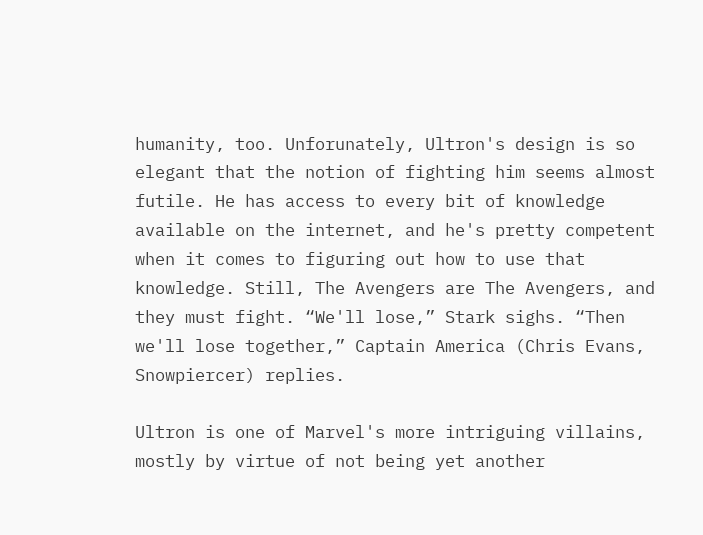humanity, too. Unforunately, Ultron's design is so elegant that the notion of fighting him seems almost futile. He has access to every bit of knowledge available on the internet, and he's pretty competent when it comes to figuring out how to use that knowledge. Still, The Avengers are The Avengers, and they must fight. “We'll lose,” Stark sighs. “Then we'll lose together,” Captain America (Chris Evans, Snowpiercer) replies.

Ultron is one of Marvel's more intriguing villains, mostly by virtue of not being yet another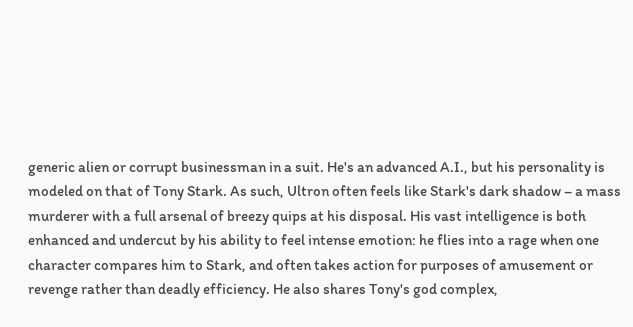generic alien or corrupt businessman in a suit. He's an advanced A.I., but his personality is modeled on that of Tony Stark. As such, Ultron often feels like Stark's dark shadow – a mass murderer with a full arsenal of breezy quips at his disposal. His vast intelligence is both enhanced and undercut by his ability to feel intense emotion: he flies into a rage when one character compares him to Stark, and often takes action for purposes of amusement or revenge rather than deadly efficiency. He also shares Tony's god complex,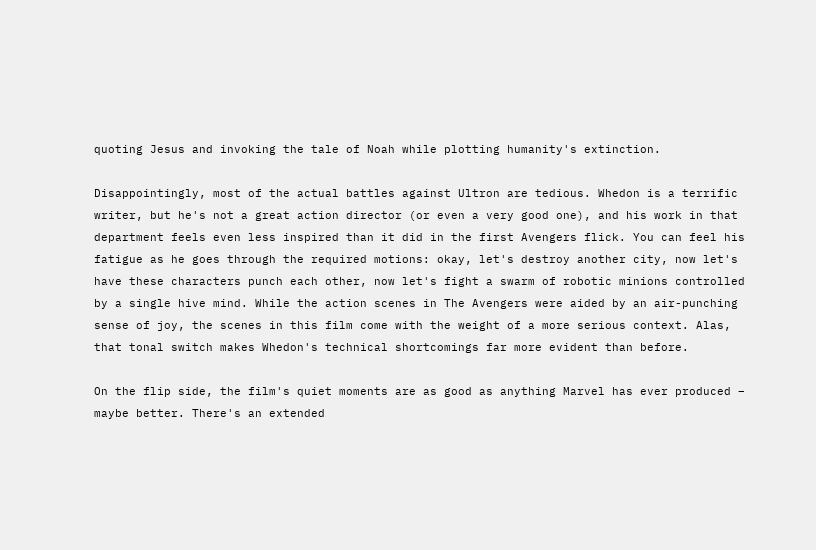quoting Jesus and invoking the tale of Noah while plotting humanity's extinction.

Disappointingly, most of the actual battles against Ultron are tedious. Whedon is a terrific writer, but he's not a great action director (or even a very good one), and his work in that department feels even less inspired than it did in the first Avengers flick. You can feel his fatigue as he goes through the required motions: okay, let's destroy another city, now let's have these characters punch each other, now let's fight a swarm of robotic minions controlled by a single hive mind. While the action scenes in The Avengers were aided by an air-punching sense of joy, the scenes in this film come with the weight of a more serious context. Alas, that tonal switch makes Whedon's technical shortcomings far more evident than before.

On the flip side, the film's quiet moments are as good as anything Marvel has ever produced – maybe better. There's an extended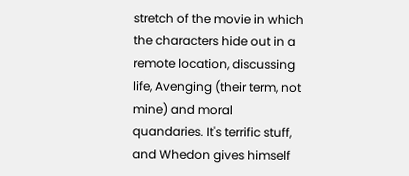stretch of the movie in which the characters hide out in a remote location, discussing life, Avenging (their term, not mine) and moral quandaries. It's terrific stuff, and Whedon gives himself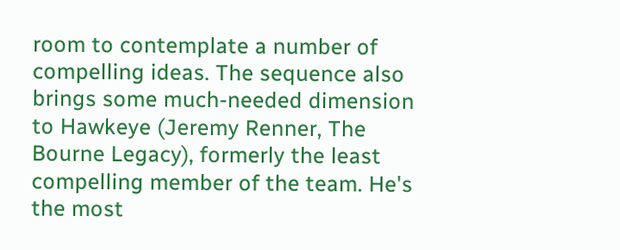room to contemplate a number of compelling ideas. The sequence also brings some much-needed dimension to Hawkeye (Jeremy Renner, The Bourne Legacy), formerly the least compelling member of the team. He's the most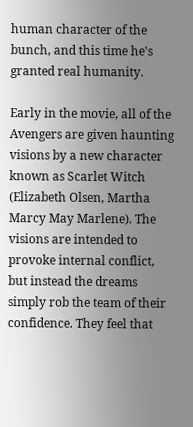human character of the bunch, and this time he's granted real humanity.

Early in the movie, all of the Avengers are given haunting visions by a new character known as Scarlet Witch (Elizabeth Olsen, Martha Marcy May Marlene). The visions are intended to provoke internal conflict, but instead the dreams simply rob the team of their confidence. They feel that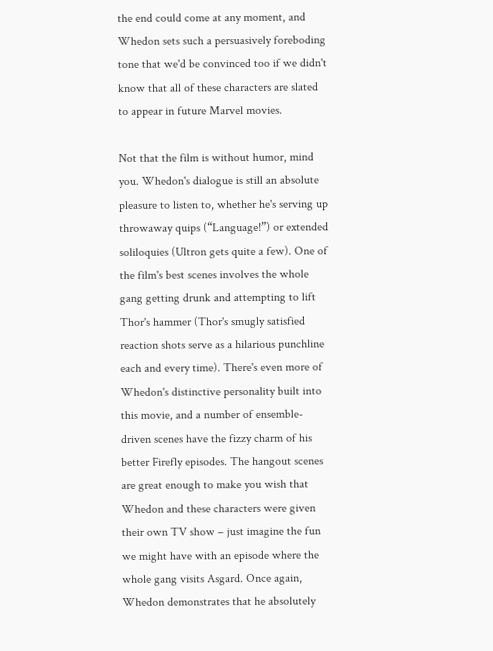the end could come at any moment, and Whedon sets such a persuasively foreboding tone that we'd be convinced too if we didn't know that all of these characters are slated to appear in future Marvel movies.

Not that the film is without humor, mind you. Whedon's dialogue is still an absolute pleasure to listen to, whether he's serving up throwaway quips (“Language!”) or extended soliloquies (Ultron gets quite a few). One of the film's best scenes involves the whole gang getting drunk and attempting to lift Thor's hammer (Thor's smugly satisfied reaction shots serve as a hilarious punchline each and every time). There's even more of Whedon's distinctive personality built into this movie, and a number of ensemble-driven scenes have the fizzy charm of his better Firefly episodes. The hangout scenes are great enough to make you wish that Whedon and these characters were given their own TV show – just imagine the fun we might have with an episode where the whole gang visits Asgard. Once again, Whedon demonstrates that he absolutely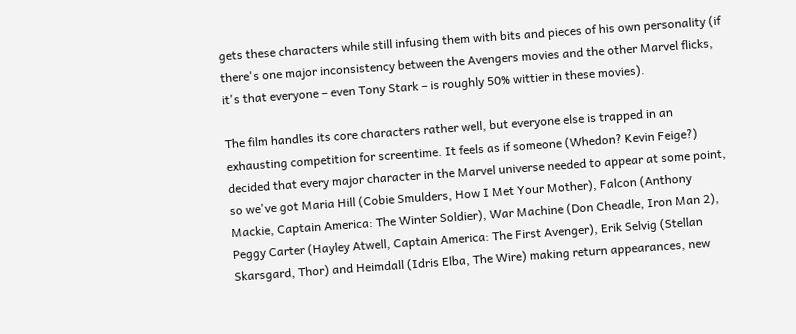gets these characters while still infusing them with bits and pieces of his own personality (if there's one major inconsistency between the Avengers movies and the other Marvel flicks, it's that everyone – even Tony Stark – is roughly 50% wittier in these movies).

The film handles its core characters rather well, but everyone else is trapped in an exhausting competition for screentime. It feels as if someone (Whedon? Kevin Feige?) decided that every major character in the Marvel universe needed to appear at some point, so we've got Maria Hill (Cobie Smulders, How I Met Your Mother), Falcon (Anthony Mackie, Captain America: The Winter Soldier), War Machine (Don Cheadle, Iron Man 2), Peggy Carter (Hayley Atwell, Captain America: The First Avenger), Erik Selvig (Stellan Skarsgard, Thor) and Heimdall (Idris Elba, The Wire) making return appearances, new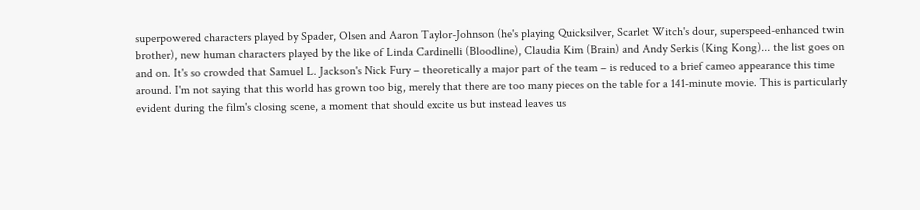superpowered characters played by Spader, Olsen and Aaron Taylor-Johnson (he's playing Quicksilver, Scarlet Witch's dour, superspeed-enhanced twin brother), new human characters played by the like of Linda Cardinelli (Bloodline), Claudia Kim (Brain) and Andy Serkis (King Kong)... the list goes on and on. It's so crowded that Samuel L. Jackson's Nick Fury – theoretically a major part of the team – is reduced to a brief cameo appearance this time around. I'm not saying that this world has grown too big, merely that there are too many pieces on the table for a 141-minute movie. This is particularly evident during the film's closing scene, a moment that should excite us but instead leaves us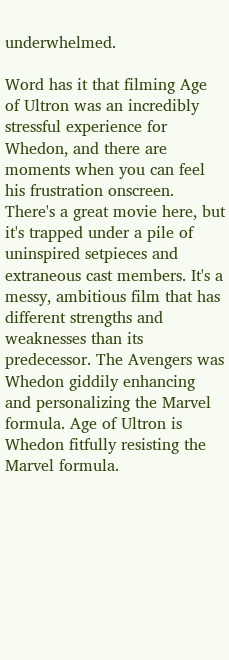underwhelmed.

Word has it that filming Age of Ultron was an incredibly stressful experience for Whedon, and there are moments when you can feel his frustration onscreen. There's a great movie here, but it's trapped under a pile of uninspired setpieces and extraneous cast members. It's a messy, ambitious film that has different strengths and weaknesses than its predecessor. The Avengers was Whedon giddily enhancing and personalizing the Marvel formula. Age of Ultron is Whedon fitfully resisting the Marvel formula.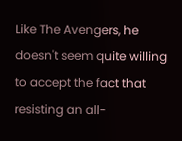Like The Avengers, he doesn't seem quite willing to accept the fact that resisting an all-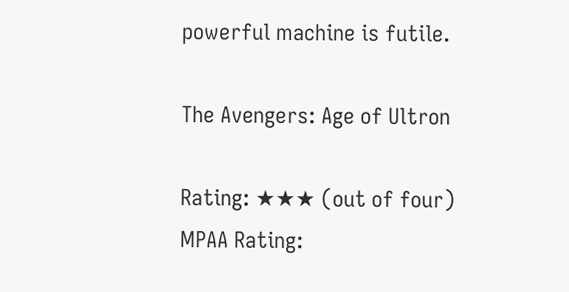powerful machine is futile.

The Avengers: Age of Ultron

Rating: ★★★ (out of four)
MPAA Rating: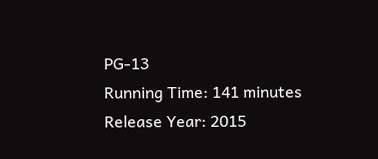PG-13
Running Time: 141 minutes
Release Year: 2015